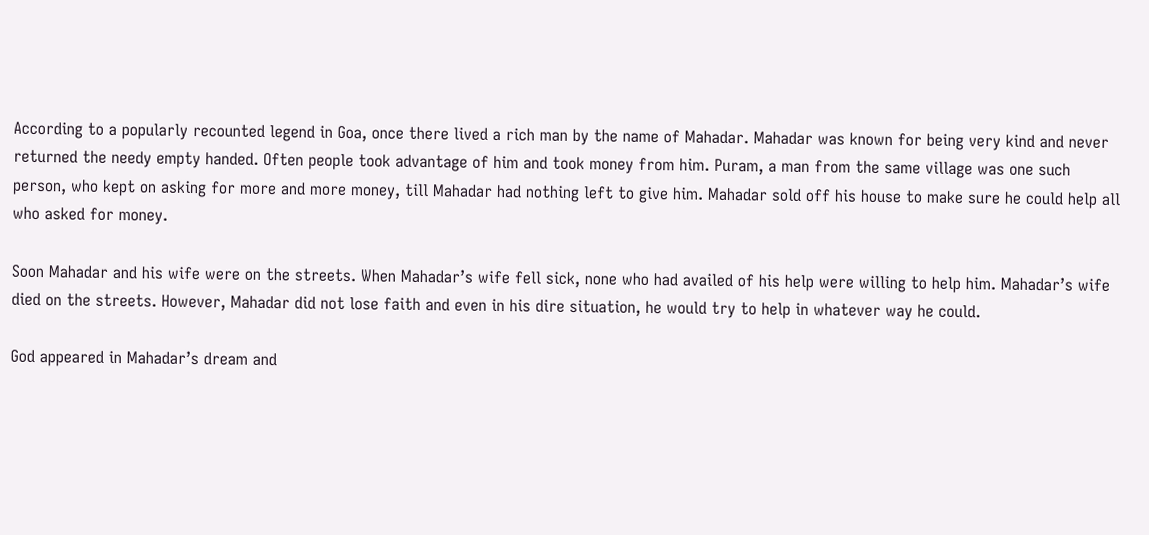According to a popularly recounted legend in Goa, once there lived a rich man by the name of Mahadar. Mahadar was known for being very kind and never returned the needy empty handed. Often people took advantage of him and took money from him. Puram, a man from the same village was one such person, who kept on asking for more and more money, till Mahadar had nothing left to give him. Mahadar sold off his house to make sure he could help all who asked for money.

Soon Mahadar and his wife were on the streets. When Mahadar’s wife fell sick, none who had availed of his help were willing to help him. Mahadar’s wife died on the streets. However, Mahadar did not lose faith and even in his dire situation, he would try to help in whatever way he could.

God appeared in Mahadar’s dream and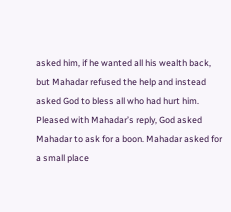asked him, if he wanted all his wealth back, but Mahadar refused the help and instead asked God to bless all who had hurt him. Pleased with Mahadar’s reply, God asked Mahadar to ask for a boon. Mahadar asked for a small place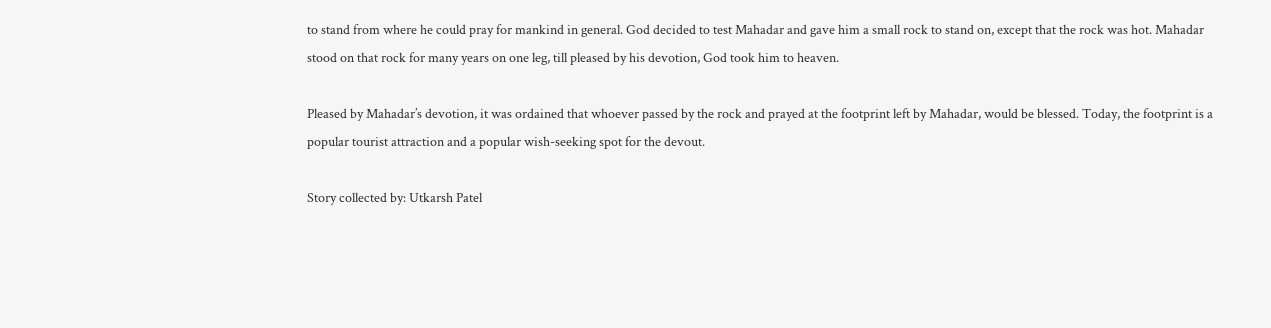to stand from where he could pray for mankind in general. God decided to test Mahadar and gave him a small rock to stand on, except that the rock was hot. Mahadar stood on that rock for many years on one leg, till pleased by his devotion, God took him to heaven.

Pleased by Mahadar’s devotion, it was ordained that whoever passed by the rock and prayed at the footprint left by Mahadar, would be blessed. Today, the footprint is a popular tourist attraction and a popular wish-seeking spot for the devout.

Story collected by: Utkarsh Patel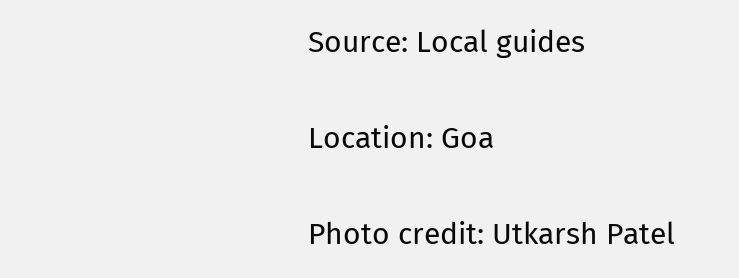Source: Local guides

Location: Goa

Photo credit: Utkarsh Patel